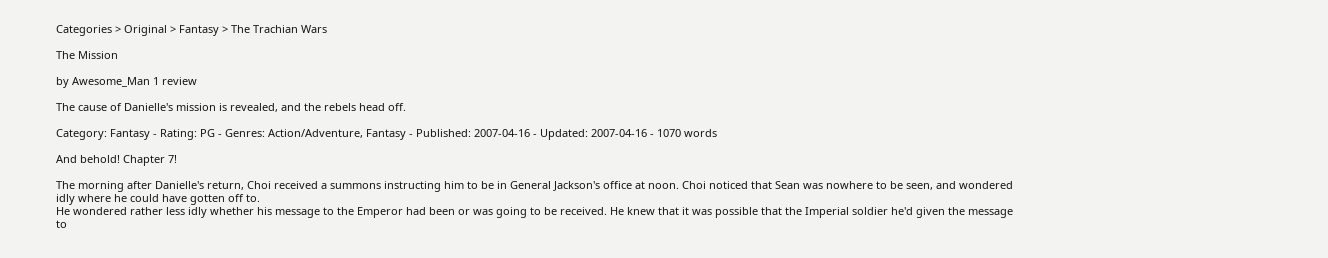Categories > Original > Fantasy > The Trachian Wars

The Mission

by Awesome_Man 1 review

The cause of Danielle's mission is revealed, and the rebels head off.

Category: Fantasy - Rating: PG - Genres: Action/Adventure, Fantasy - Published: 2007-04-16 - Updated: 2007-04-16 - 1070 words

And behold! Chapter 7!

The morning after Danielle's return, Choi received a summons instructing him to be in General Jackson's office at noon. Choi noticed that Sean was nowhere to be seen, and wondered idly where he could have gotten off to.
He wondered rather less idly whether his message to the Emperor had been or was going to be received. He knew that it was possible that the Imperial soldier he'd given the message to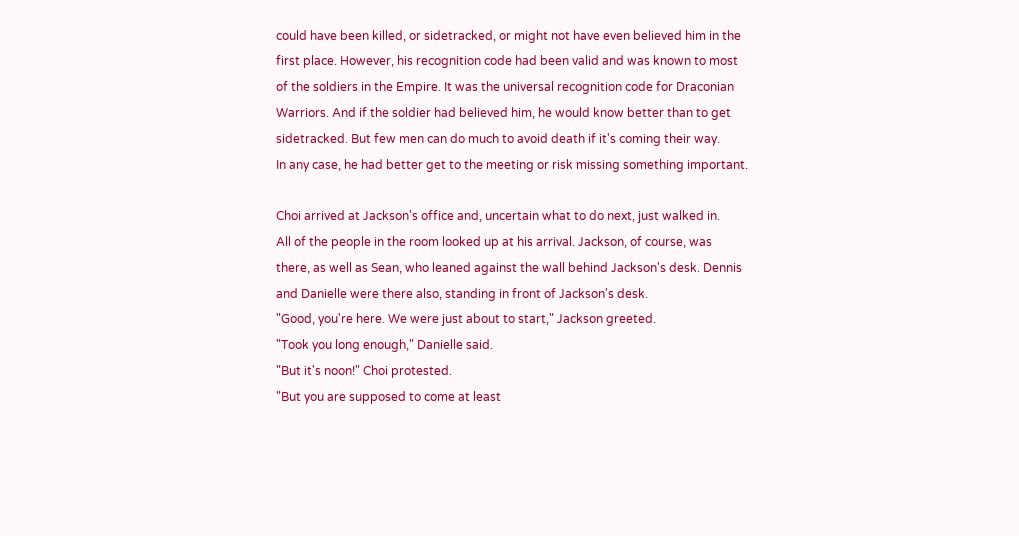could have been killed, or sidetracked, or might not have even believed him in the first place. However, his recognition code had been valid and was known to most of the soldiers in the Empire. It was the universal recognition code for Draconian Warriors. And if the soldier had believed him, he would know better than to get sidetracked. But few men can do much to avoid death if it's coming their way.
In any case, he had better get to the meeting or risk missing something important.

Choi arrived at Jackson's office and, uncertain what to do next, just walked in.
All of the people in the room looked up at his arrival. Jackson, of course, was there, as well as Sean, who leaned against the wall behind Jackson's desk. Dennis and Danielle were there also, standing in front of Jackson's desk.
"Good, you're here. We were just about to start," Jackson greeted.
"Took you long enough," Danielle said.
"But it's noon!" Choi protested.
"But you are supposed to come at least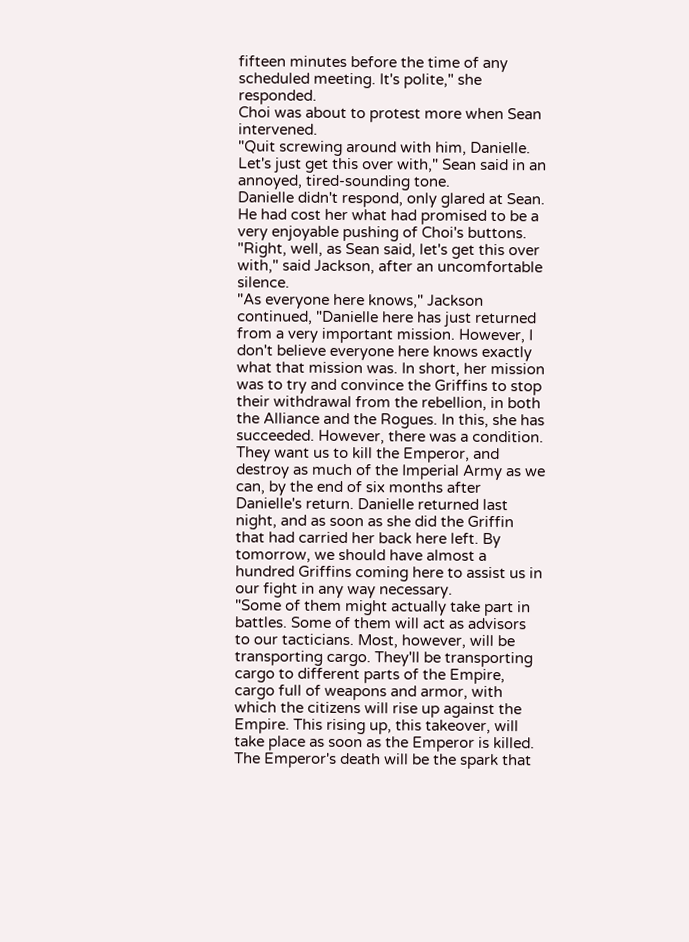fifteen minutes before the time of any scheduled meeting. It's polite," she responded.
Choi was about to protest more when Sean intervened.
"Quit screwing around with him, Danielle. Let's just get this over with," Sean said in an annoyed, tired-sounding tone.
Danielle didn't respond, only glared at Sean. He had cost her what had promised to be a very enjoyable pushing of Choi's buttons.
"Right, well, as Sean said, let's get this over with," said Jackson, after an uncomfortable silence.
"As everyone here knows," Jackson continued, "Danielle here has just returned from a very important mission. However, I don't believe everyone here knows exactly what that mission was. In short, her mission was to try and convince the Griffins to stop their withdrawal from the rebellion, in both the Alliance and the Rogues. In this, she has succeeded. However, there was a condition. They want us to kill the Emperor, and destroy as much of the Imperial Army as we can, by the end of six months after Danielle's return. Danielle returned last night, and as soon as she did the Griffin that had carried her back here left. By tomorrow, we should have almost a hundred Griffins coming here to assist us in our fight in any way necessary.
"Some of them might actually take part in battles. Some of them will act as advisors to our tacticians. Most, however, will be transporting cargo. They'll be transporting cargo to different parts of the Empire, cargo full of weapons and armor, with which the citizens will rise up against the Empire. This rising up, this takeover, will take place as soon as the Emperor is killed. The Emperor's death will be the spark that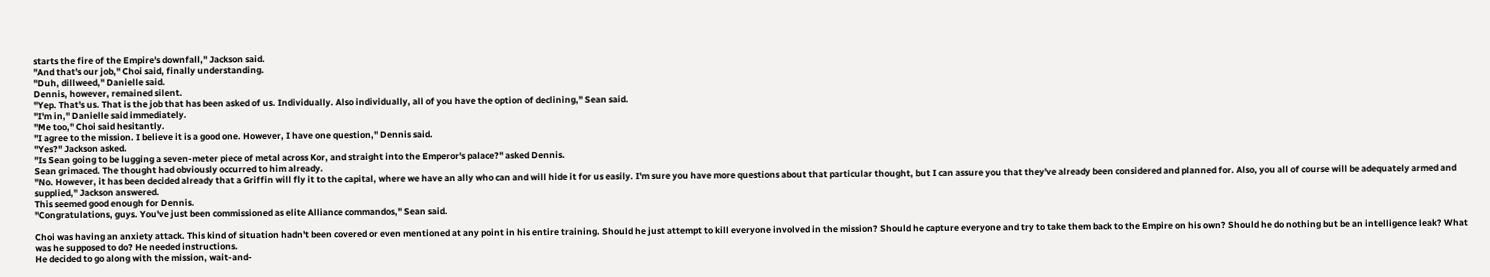starts the fire of the Empire's downfall," Jackson said.
"And that's our job," Choi said, finally understanding.
"Duh, dillweed," Danielle said.
Dennis, however, remained silent.
"Yep. That's us. That is the job that has been asked of us. Individually. Also individually, all of you have the option of declining," Sean said.
"I'm in," Danielle said immediately.
"Me too," Choi said hesitantly.
"I agree to the mission. I believe it is a good one. However, I have one question," Dennis said.
"Yes?" Jackson asked.
"Is Sean going to be lugging a seven-meter piece of metal across Kor, and straight into the Emperor's palace?" asked Dennis.
Sean grimaced. The thought had obviously occurred to him already.
"No. However, it has been decided already that a Griffin will fly it to the capital, where we have an ally who can and will hide it for us easily. I'm sure you have more questions about that particular thought, but I can assure you that they've already been considered and planned for. Also, you all of course will be adequately armed and supplied," Jackson answered.
This seemed good enough for Dennis.
"Congratulations, guys. You've just been commissioned as elite Alliance commandos," Sean said.

Choi was having an anxiety attack. This kind of situation hadn't been covered or even mentioned at any point in his entire training. Should he just attempt to kill everyone involved in the mission? Should he capture everyone and try to take them back to the Empire on his own? Should he do nothing but be an intelligence leak? What was he supposed to do? He needed instructions.
He decided to go along with the mission, wait-and-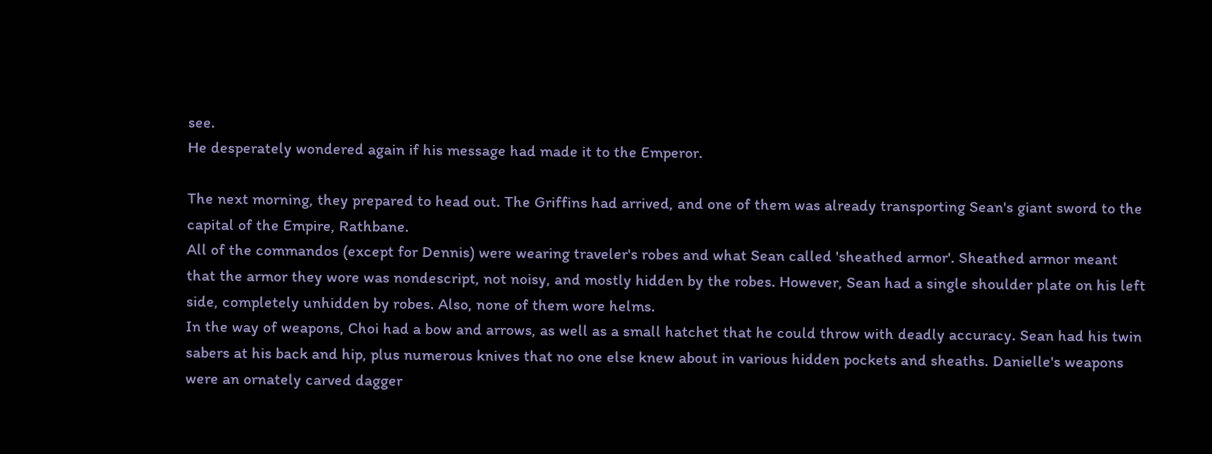see.
He desperately wondered again if his message had made it to the Emperor.

The next morning, they prepared to head out. The Griffins had arrived, and one of them was already transporting Sean's giant sword to the capital of the Empire, Rathbane.
All of the commandos (except for Dennis) were wearing traveler's robes and what Sean called 'sheathed armor'. Sheathed armor meant that the armor they wore was nondescript, not noisy, and mostly hidden by the robes. However, Sean had a single shoulder plate on his left side, completely unhidden by robes. Also, none of them wore helms.
In the way of weapons, Choi had a bow and arrows, as well as a small hatchet that he could throw with deadly accuracy. Sean had his twin sabers at his back and hip, plus numerous knives that no one else knew about in various hidden pockets and sheaths. Danielle's weapons were an ornately carved dagger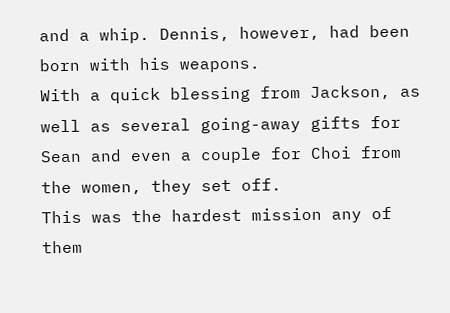and a whip. Dennis, however, had been born with his weapons.
With a quick blessing from Jackson, as well as several going-away gifts for Sean and even a couple for Choi from the women, they set off.
This was the hardest mission any of them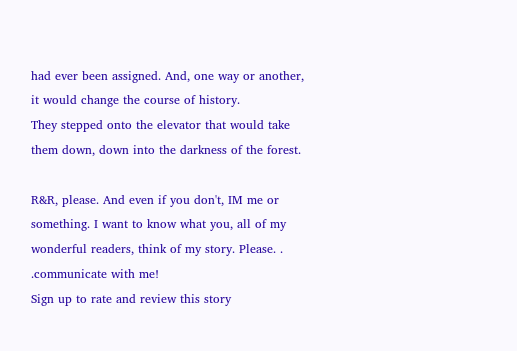had ever been assigned. And, one way or another, it would change the course of history.
They stepped onto the elevator that would take them down, down into the darkness of the forest.

R&R, please. And even if you don't, IM me or something. I want to know what you, all of my wonderful readers, think of my story. Please. . .communicate with me!
Sign up to rate and review this story